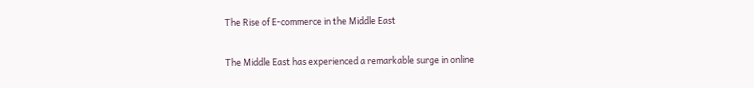The Rise of E-commerce in the Middle East

The Middle East has experienced a remarkable surge in online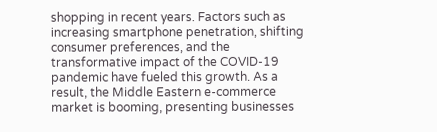shopping in recent years. Factors such as increasing smartphone penetration, shifting consumer preferences, and the transformative impact of the COVID-19 pandemic have fueled this growth. As a result, the Middle Eastern e-commerce market is booming, presenting businesses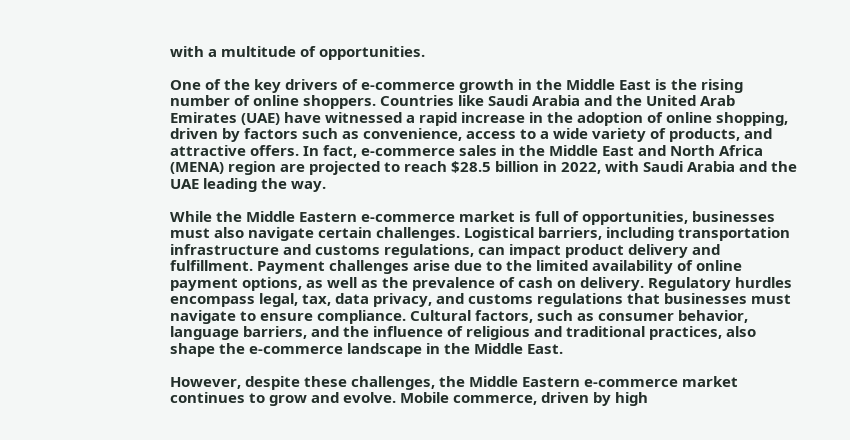with a multitude of opportunities.

One of the key drivers of e-commerce growth in the Middle East is the rising number of online shoppers. Countries like Saudi Arabia and the United Arab Emirates (UAE) have witnessed a rapid increase in the adoption of online shopping, driven by factors such as convenience, access to a wide variety of products, and attractive offers. In fact, e-commerce sales in the Middle East and North Africa (MENA) region are projected to reach $28.5 billion in 2022, with Saudi Arabia and the UAE leading the way.

While the Middle Eastern e-commerce market is full of opportunities, businesses must also navigate certain challenges. Logistical barriers, including transportation infrastructure and customs regulations, can impact product delivery and fulfillment. Payment challenges arise due to the limited availability of online payment options, as well as the prevalence of cash on delivery. Regulatory hurdles encompass legal, tax, data privacy, and customs regulations that businesses must navigate to ensure compliance. Cultural factors, such as consumer behavior, language barriers, and the influence of religious and traditional practices, also shape the e-commerce landscape in the Middle East.

However, despite these challenges, the Middle Eastern e-commerce market continues to grow and evolve. Mobile commerce, driven by high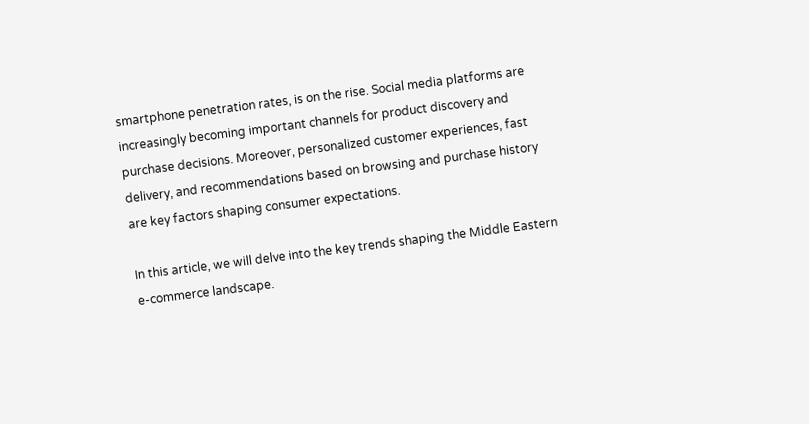smartphone penetration rates, is on the rise. Social media platforms are increasingly becoming important channels for product discovery and purchase decisions. Moreover, personalized customer experiences, fast delivery, and recommendations based on browsing and purchase history are key factors shaping consumer expectations.

In this article, we will delve into the key trends shaping the Middle Eastern e-commerce landscape.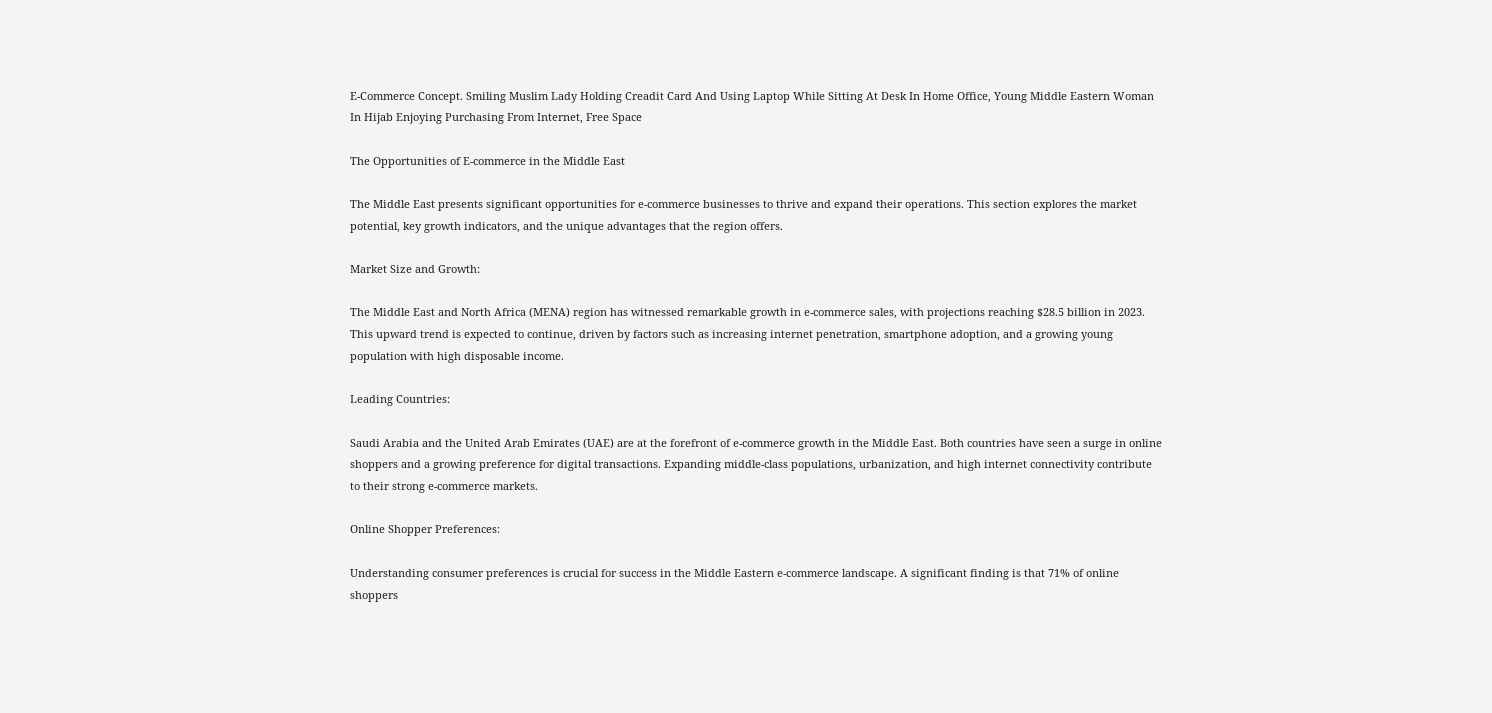E-Commerce Concept. Smiling Muslim Lady Holding Creadit Card And Using Laptop While Sitting At Desk In Home Office, Young Middle Eastern Woman In Hijab Enjoying Purchasing From Internet, Free Space

The Opportunities of E-commerce in the Middle East

The Middle East presents significant opportunities for e-commerce businesses to thrive and expand their operations. This section explores the market potential, key growth indicators, and the unique advantages that the region offers.

Market Size and Growth:

The Middle East and North Africa (MENA) region has witnessed remarkable growth in e-commerce sales, with projections reaching $28.5 billion in 2023. This upward trend is expected to continue, driven by factors such as increasing internet penetration, smartphone adoption, and a growing young population with high disposable income.

Leading Countries:

Saudi Arabia and the United Arab Emirates (UAE) are at the forefront of e-commerce growth in the Middle East. Both countries have seen a surge in online shoppers and a growing preference for digital transactions. Expanding middle-class populations, urbanization, and high internet connectivity contribute to their strong e-commerce markets.

Online Shopper Preferences:

Understanding consumer preferences is crucial for success in the Middle Eastern e-commerce landscape. A significant finding is that 71% of online shoppers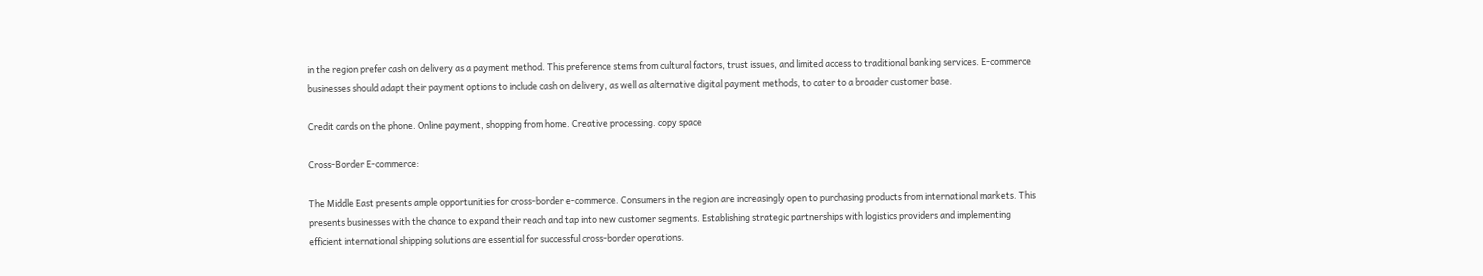in the region prefer cash on delivery as a payment method. This preference stems from cultural factors, trust issues, and limited access to traditional banking services. E-commerce businesses should adapt their payment options to include cash on delivery, as well as alternative digital payment methods, to cater to a broader customer base.

Credit cards on the phone. Online payment, shopping from home. Creative processing. copy space

Cross-Border E-commerce:

The Middle East presents ample opportunities for cross-border e-commerce. Consumers in the region are increasingly open to purchasing products from international markets. This presents businesses with the chance to expand their reach and tap into new customer segments. Establishing strategic partnerships with logistics providers and implementing efficient international shipping solutions are essential for successful cross-border operations.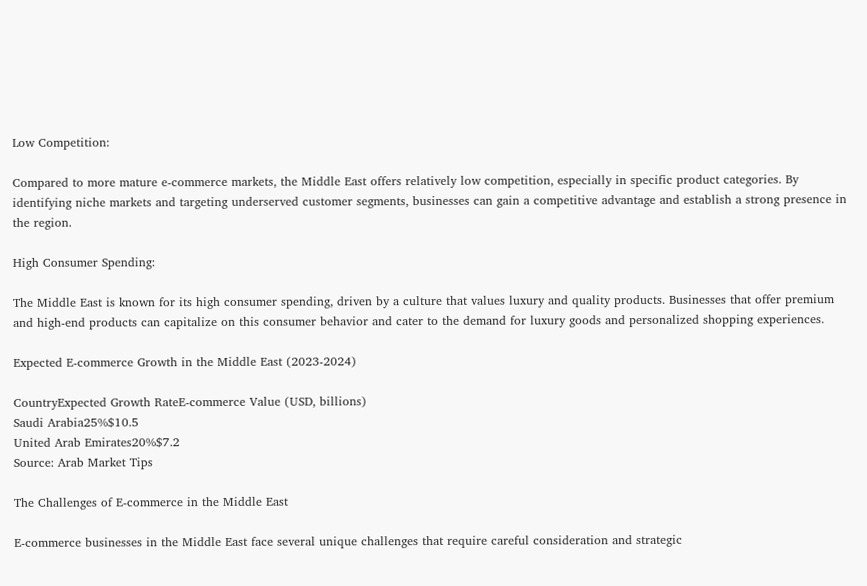Low Competition:

Compared to more mature e-commerce markets, the Middle East offers relatively low competition, especially in specific product categories. By identifying niche markets and targeting underserved customer segments, businesses can gain a competitive advantage and establish a strong presence in the region.

High Consumer Spending:

The Middle East is known for its high consumer spending, driven by a culture that values luxury and quality products. Businesses that offer premium and high-end products can capitalize on this consumer behavior and cater to the demand for luxury goods and personalized shopping experiences.

Expected E-commerce Growth in the Middle East (2023-2024)

CountryExpected Growth RateE-commerce Value (USD, billions)
Saudi Arabia25%$10.5
United Arab Emirates20%$7.2
Source: Arab Market Tips

The Challenges of E-commerce in the Middle East

E-commerce businesses in the Middle East face several unique challenges that require careful consideration and strategic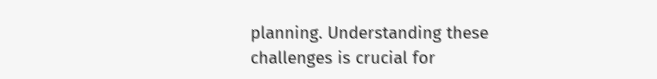planning. Understanding these challenges is crucial for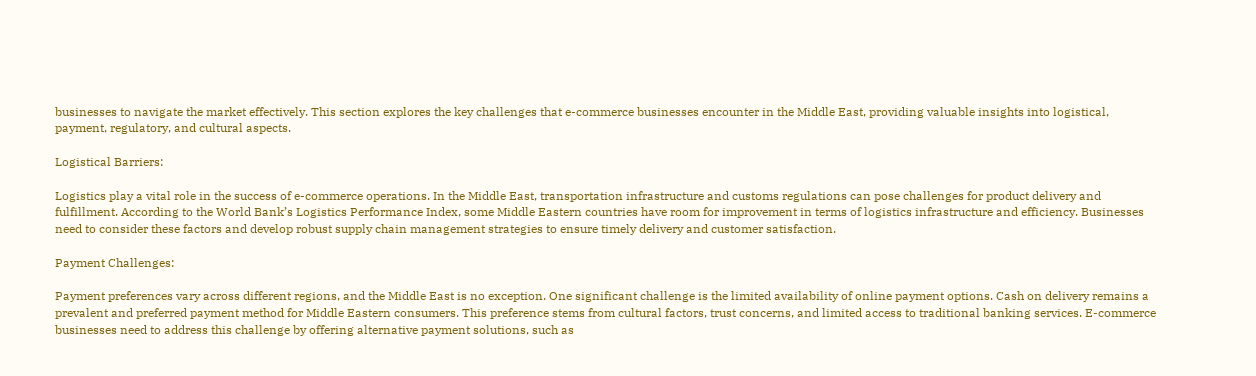businesses to navigate the market effectively. This section explores the key challenges that e-commerce businesses encounter in the Middle East, providing valuable insights into logistical, payment, regulatory, and cultural aspects.

Logistical Barriers:

Logistics play a vital role in the success of e-commerce operations. In the Middle East, transportation infrastructure and customs regulations can pose challenges for product delivery and fulfillment. According to the World Bank’s Logistics Performance Index, some Middle Eastern countries have room for improvement in terms of logistics infrastructure and efficiency. Businesses need to consider these factors and develop robust supply chain management strategies to ensure timely delivery and customer satisfaction.

Payment Challenges:

Payment preferences vary across different regions, and the Middle East is no exception. One significant challenge is the limited availability of online payment options. Cash on delivery remains a prevalent and preferred payment method for Middle Eastern consumers. This preference stems from cultural factors, trust concerns, and limited access to traditional banking services. E-commerce businesses need to address this challenge by offering alternative payment solutions, such as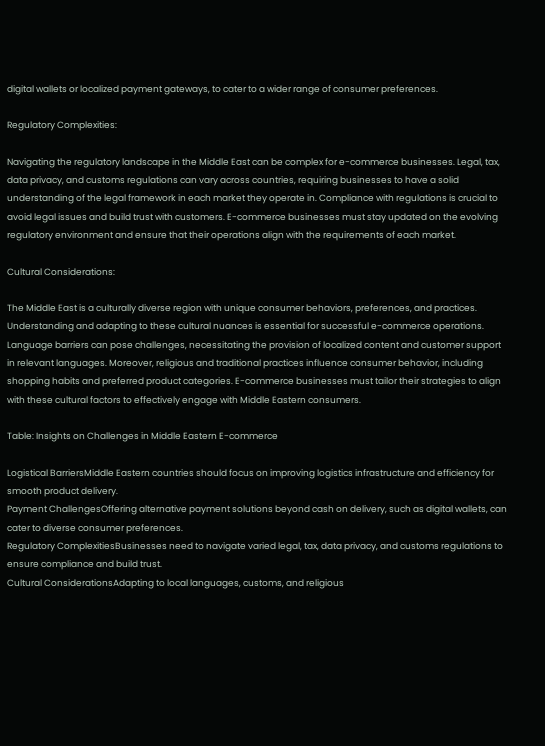digital wallets or localized payment gateways, to cater to a wider range of consumer preferences.

Regulatory Complexities:

Navigating the regulatory landscape in the Middle East can be complex for e-commerce businesses. Legal, tax, data privacy, and customs regulations can vary across countries, requiring businesses to have a solid understanding of the legal framework in each market they operate in. Compliance with regulations is crucial to avoid legal issues and build trust with customers. E-commerce businesses must stay updated on the evolving regulatory environment and ensure that their operations align with the requirements of each market.

Cultural Considerations:

The Middle East is a culturally diverse region with unique consumer behaviors, preferences, and practices. Understanding and adapting to these cultural nuances is essential for successful e-commerce operations. Language barriers can pose challenges, necessitating the provision of localized content and customer support in relevant languages. Moreover, religious and traditional practices influence consumer behavior, including shopping habits and preferred product categories. E-commerce businesses must tailor their strategies to align with these cultural factors to effectively engage with Middle Eastern consumers.

Table: Insights on Challenges in Middle Eastern E-commerce

Logistical BarriersMiddle Eastern countries should focus on improving logistics infrastructure and efficiency for smooth product delivery.
Payment ChallengesOffering alternative payment solutions beyond cash on delivery, such as digital wallets, can cater to diverse consumer preferences.
Regulatory ComplexitiesBusinesses need to navigate varied legal, tax, data privacy, and customs regulations to ensure compliance and build trust.
Cultural ConsiderationsAdapting to local languages, customs, and religious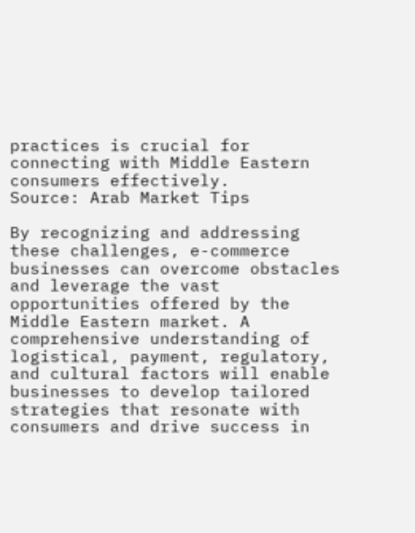practices is crucial for connecting with Middle Eastern consumers effectively.
Source: Arab Market Tips

By recognizing and addressing these challenges, e-commerce businesses can overcome obstacles and leverage the vast opportunities offered by the Middle Eastern market. A comprehensive understanding of logistical, payment, regulatory, and cultural factors will enable businesses to develop tailored strategies that resonate with consumers and drive success in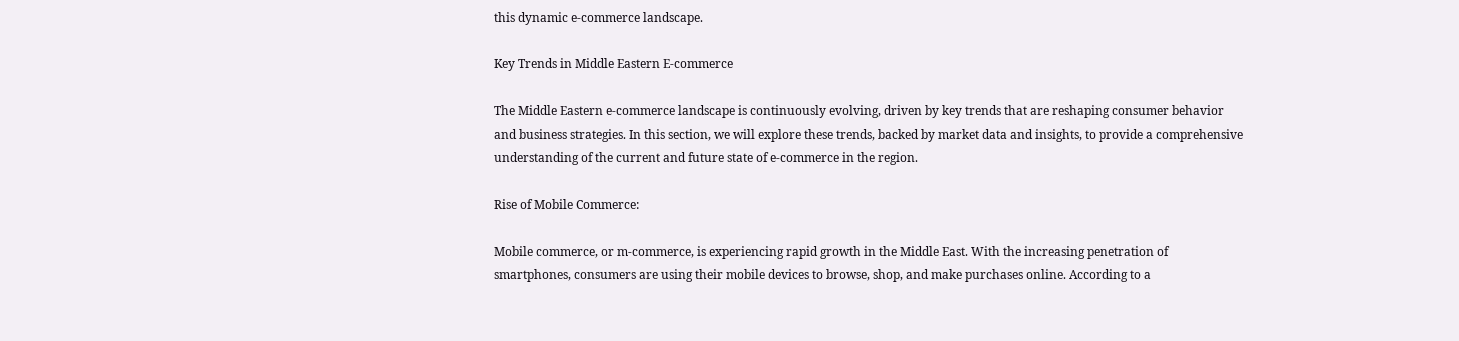this dynamic e-commerce landscape.

Key Trends in Middle Eastern E-commerce

The Middle Eastern e-commerce landscape is continuously evolving, driven by key trends that are reshaping consumer behavior and business strategies. In this section, we will explore these trends, backed by market data and insights, to provide a comprehensive understanding of the current and future state of e-commerce in the region.

Rise of Mobile Commerce:

Mobile commerce, or m-commerce, is experiencing rapid growth in the Middle East. With the increasing penetration of smartphones, consumers are using their mobile devices to browse, shop, and make purchases online. According to a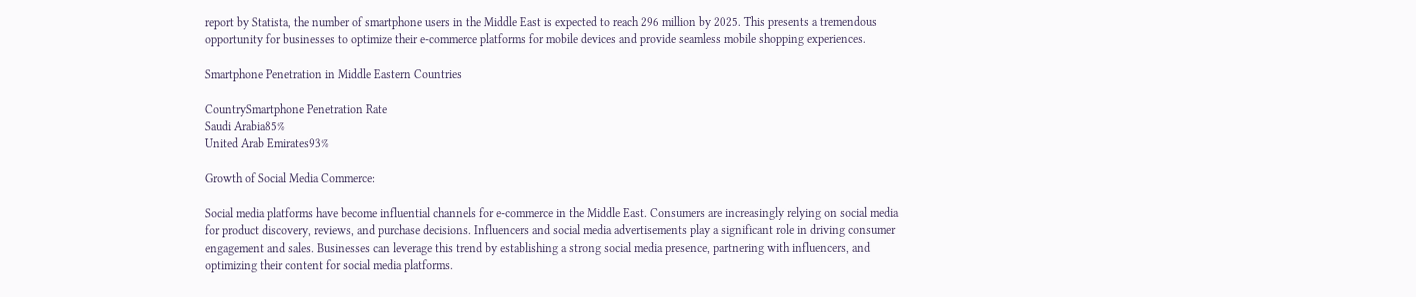report by Statista, the number of smartphone users in the Middle East is expected to reach 296 million by 2025. This presents a tremendous opportunity for businesses to optimize their e-commerce platforms for mobile devices and provide seamless mobile shopping experiences.

Smartphone Penetration in Middle Eastern Countries

CountrySmartphone Penetration Rate
Saudi Arabia85%
United Arab Emirates93%

Growth of Social Media Commerce:

Social media platforms have become influential channels for e-commerce in the Middle East. Consumers are increasingly relying on social media for product discovery, reviews, and purchase decisions. Influencers and social media advertisements play a significant role in driving consumer engagement and sales. Businesses can leverage this trend by establishing a strong social media presence, partnering with influencers, and optimizing their content for social media platforms.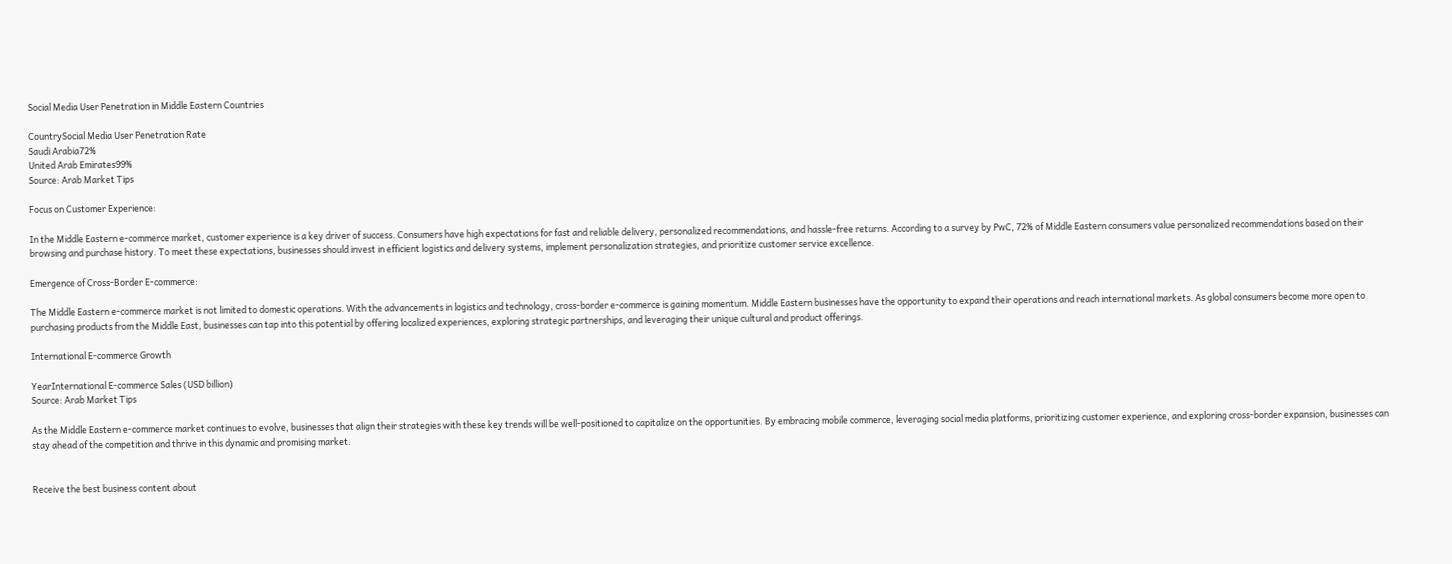Social Media User Penetration in Middle Eastern Countries

CountrySocial Media User Penetration Rate
Saudi Arabia72%
United Arab Emirates99%
Source: Arab Market Tips

Focus on Customer Experience:

In the Middle Eastern e-commerce market, customer experience is a key driver of success. Consumers have high expectations for fast and reliable delivery, personalized recommendations, and hassle-free returns. According to a survey by PwC, 72% of Middle Eastern consumers value personalized recommendations based on their browsing and purchase history. To meet these expectations, businesses should invest in efficient logistics and delivery systems, implement personalization strategies, and prioritize customer service excellence.

Emergence of Cross-Border E-commerce:

The Middle Eastern e-commerce market is not limited to domestic operations. With the advancements in logistics and technology, cross-border e-commerce is gaining momentum. Middle Eastern businesses have the opportunity to expand their operations and reach international markets. As global consumers become more open to purchasing products from the Middle East, businesses can tap into this potential by offering localized experiences, exploring strategic partnerships, and leveraging their unique cultural and product offerings.

International E-commerce Growth

YearInternational E-commerce Sales (USD billion)
Source: Arab Market Tips

As the Middle Eastern e-commerce market continues to evolve, businesses that align their strategies with these key trends will be well-positioned to capitalize on the opportunities. By embracing mobile commerce, leveraging social media platforms, prioritizing customer experience, and exploring cross-border expansion, businesses can stay ahead of the competition and thrive in this dynamic and promising market.


Receive the best business content about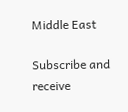Middle East

Subscribe and receive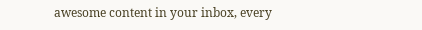awesome content in your inbox, every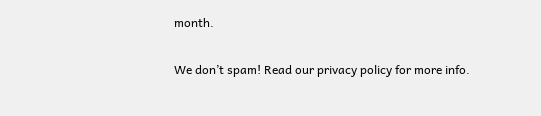month.

We don’t spam! Read our privacy policy for more info.